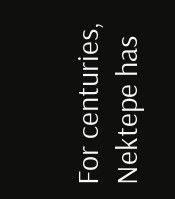For centuries, Nektepe has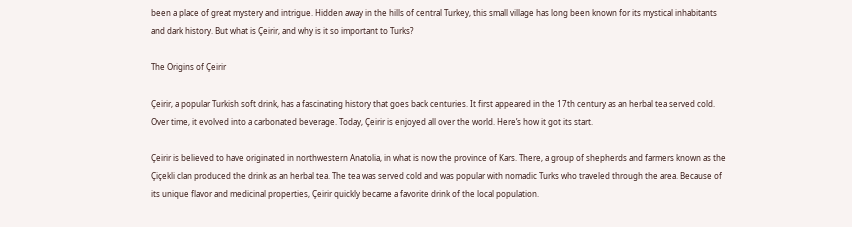been a place of great mystery and intrigue. Hidden away in the hills of central Turkey, this small village has long been known for its mystical inhabitants and dark history. But what is Çeirir, and why is it so important to Turks?

The Origins of Çeirir

Çeirir, a popular Turkish soft drink, has a fascinating history that goes back centuries. It first appeared in the 17th century as an herbal tea served cold. Over time, it evolved into a carbonated beverage. Today, Çeirir is enjoyed all over the world. Here’s how it got its start.

Çeirir is believed to have originated in northwestern Anatolia, in what is now the province of Kars. There, a group of shepherds and farmers known as the Çiçekli clan produced the drink as an herbal tea. The tea was served cold and was popular with nomadic Turks who traveled through the area. Because of its unique flavor and medicinal properties, Çeirir quickly became a favorite drink of the local population.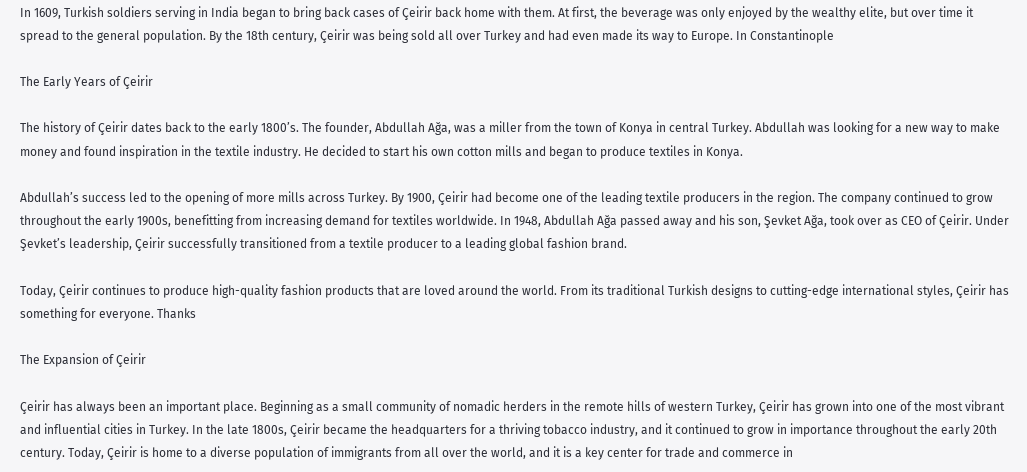In 1609, Turkish soldiers serving in India began to bring back cases of Çeirir back home with them. At first, the beverage was only enjoyed by the wealthy elite, but over time it spread to the general population. By the 18th century, Çeirir was being sold all over Turkey and had even made its way to Europe. In Constantinople

The Early Years of Çeirir

The history of Çeirir dates back to the early 1800’s. The founder, Abdullah Ağa, was a miller from the town of Konya in central Turkey. Abdullah was looking for a new way to make money and found inspiration in the textile industry. He decided to start his own cotton mills and began to produce textiles in Konya.

Abdullah’s success led to the opening of more mills across Turkey. By 1900, Çeirir had become one of the leading textile producers in the region. The company continued to grow throughout the early 1900s, benefitting from increasing demand for textiles worldwide. In 1948, Abdullah Ağa passed away and his son, Şevket Ağa, took over as CEO of Çeirir. Under Şevket’s leadership, Çeirir successfully transitioned from a textile producer to a leading global fashion brand.

Today, Çeirir continues to produce high-quality fashion products that are loved around the world. From its traditional Turkish designs to cutting-edge international styles, Çeirir has something for everyone. Thanks

The Expansion of Çeirir

Çeirir has always been an important place. Beginning as a small community of nomadic herders in the remote hills of western Turkey, Çeirir has grown into one of the most vibrant and influential cities in Turkey. In the late 1800s, Çeirir became the headquarters for a thriving tobacco industry, and it continued to grow in importance throughout the early 20th century. Today, Çeirir is home to a diverse population of immigrants from all over the world, and it is a key center for trade and commerce in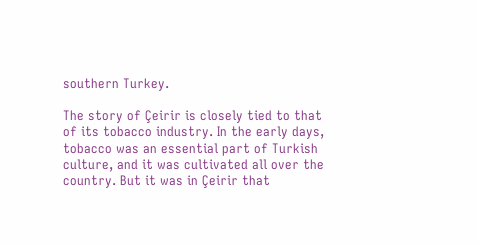southern Turkey.

The story of Çeirir is closely tied to that of its tobacco industry. In the early days, tobacco was an essential part of Turkish culture, and it was cultivated all over the country. But it was in Çeirir that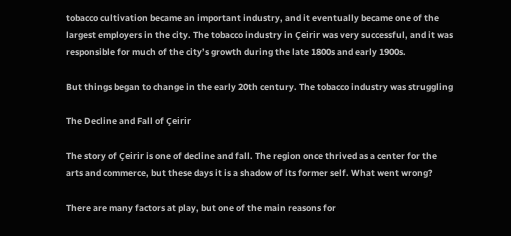tobacco cultivation became an important industry, and it eventually became one of the largest employers in the city. The tobacco industry in Çeirir was very successful, and it was responsible for much of the city’s growth during the late 1800s and early 1900s.

But things began to change in the early 20th century. The tobacco industry was struggling

The Decline and Fall of Çeirir

The story of Çeirir is one of decline and fall. The region once thrived as a center for the arts and commerce, but these days it is a shadow of its former self. What went wrong?

There are many factors at play, but one of the main reasons for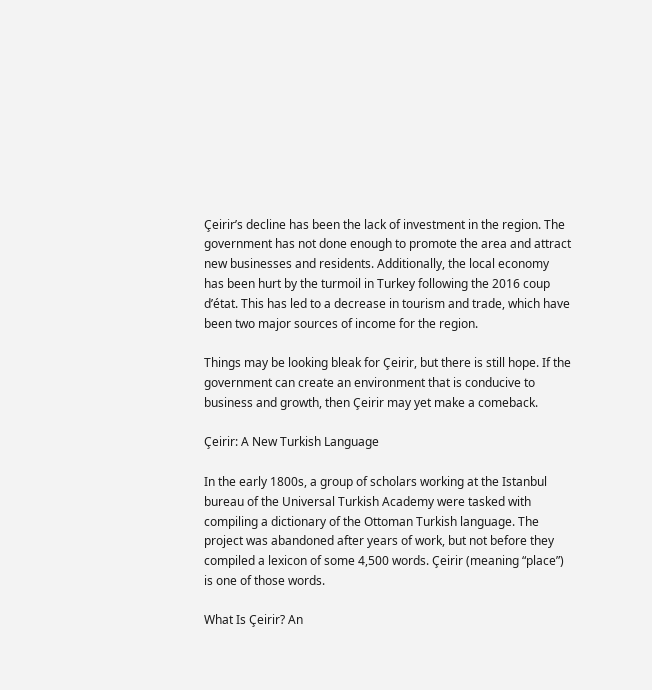Çeirir’s decline has been the lack of investment in the region. The government has not done enough to promote the area and attract new businesses and residents. Additionally, the local economy has been hurt by the turmoil in Turkey following the 2016 coup d’état. This has led to a decrease in tourism and trade, which have been two major sources of income for the region.

Things may be looking bleak for Çeirir, but there is still hope. If the government can create an environment that is conducive to business and growth, then Çeirir may yet make a comeback.

Çeirir: A New Turkish Language

In the early 1800s, a group of scholars working at the Istanbul bureau of the Universal Turkish Academy were tasked with compiling a dictionary of the Ottoman Turkish language. The project was abandoned after years of work, but not before they compiled a lexicon of some 4,500 words. Çeirir (meaning “place”) is one of those words.

What Is Çeirir? An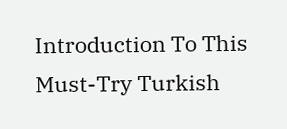Introduction To This Must-Try Turkish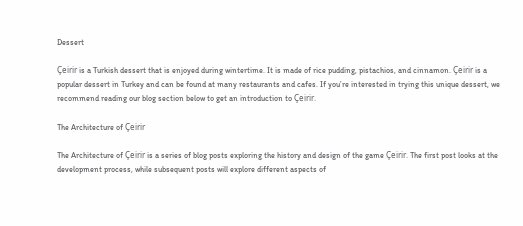Dessert

Çeirir is a Turkish dessert that is enjoyed during wintertime. It is made of rice pudding, pistachios, and cinnamon. Çeirir is a popular dessert in Turkey and can be found at many restaurants and cafes. If you’re interested in trying this unique dessert, we recommend reading our blog section below to get an introduction to Çeirir.

The Architecture of Çeirir

The Architecture of Çeirir is a series of blog posts exploring the history and design of the game Çeirir. The first post looks at the development process, while subsequent posts will explore different aspects of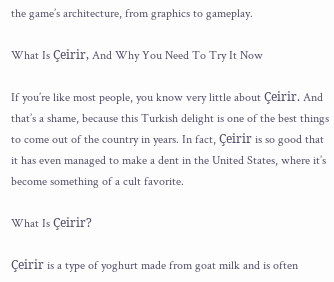the game’s architecture, from graphics to gameplay.

What Is Çeirir, And Why You Need To Try It Now

If you’re like most people, you know very little about Çeirir. And that’s a shame, because this Turkish delight is one of the best things to come out of the country in years. In fact, Çeirir is so good that it has even managed to make a dent in the United States, where it’s become something of a cult favorite.

What Is Çeirir?

Çeirir is a type of yoghurt made from goat milk and is often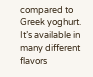compared to Greek yoghurt. It’s available in many different flavors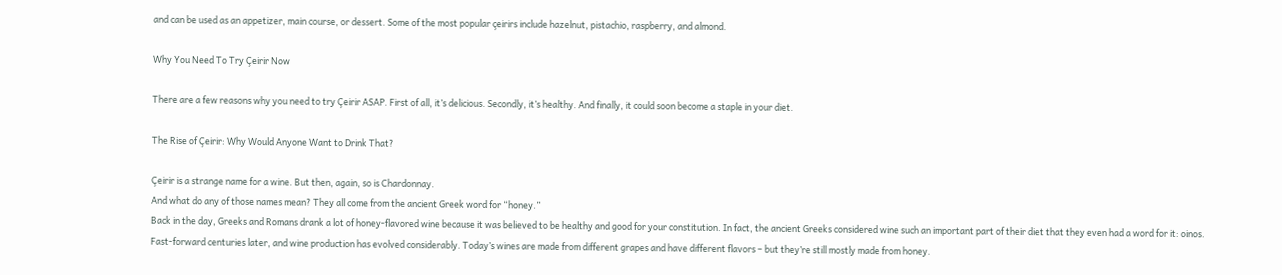and can be used as an appetizer, main course, or dessert. Some of the most popular çeirirs include hazelnut, pistachio, raspberry, and almond.

Why You Need To Try Çeirir Now

There are a few reasons why you need to try Çeirir ASAP. First of all, it’s delicious. Secondly, it’s healthy. And finally, it could soon become a staple in your diet.

The Rise of Çeirir: Why Would Anyone Want to Drink That?

Çeirir is a strange name for a wine. But then, again, so is Chardonnay.
And what do any of those names mean? They all come from the ancient Greek word for “honey.”
Back in the day, Greeks and Romans drank a lot of honey-flavored wine because it was believed to be healthy and good for your constitution. In fact, the ancient Greeks considered wine such an important part of their diet that they even had a word for it: oinos.
Fast-forward centuries later, and wine production has evolved considerably. Today’s wines are made from different grapes and have different flavors – but they’re still mostly made from honey.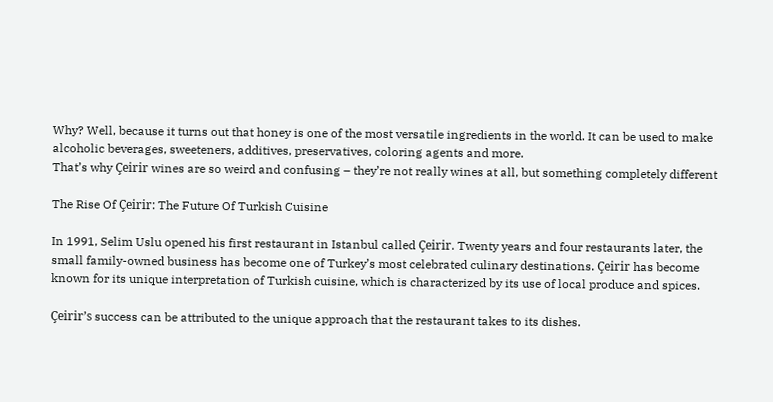Why? Well, because it turns out that honey is one of the most versatile ingredients in the world. It can be used to make alcoholic beverages, sweeteners, additives, preservatives, coloring agents and more.
That’s why Çeirir wines are so weird and confusing – they’re not really wines at all, but something completely different

The Rise Of Çeirir: The Future Of Turkish Cuisine

In 1991, Selim Uslu opened his first restaurant in Istanbul called Çeirir. Twenty years and four restaurants later, the small family-owned business has become one of Turkey’s most celebrated culinary destinations. Çeirir has become known for its unique interpretation of Turkish cuisine, which is characterized by its use of local produce and spices.

Çeirir’s success can be attributed to the unique approach that the restaurant takes to its dishes.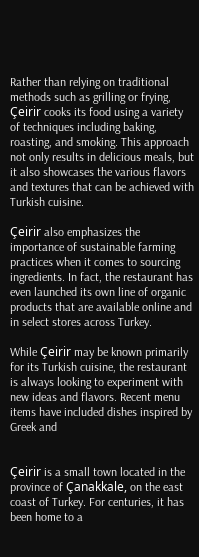Rather than relying on traditional methods such as grilling or frying, Çeirir cooks its food using a variety of techniques including baking, roasting, and smoking. This approach not only results in delicious meals, but it also showcases the various flavors and textures that can be achieved with Turkish cuisine.

Çeirir also emphasizes the importance of sustainable farming practices when it comes to sourcing ingredients. In fact, the restaurant has even launched its own line of organic products that are available online and in select stores across Turkey.

While Çeirir may be known primarily for its Turkish cuisine, the restaurant is always looking to experiment with new ideas and flavors. Recent menu items have included dishes inspired by Greek and


Çeirir is a small town located in the province of Çanakkale, on the east coast of Turkey. For centuries, it has been home to a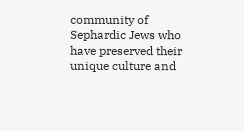community of Sephardic Jews who have preserved their unique culture and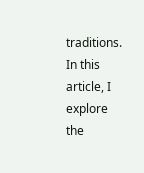traditions. In this article, I explore the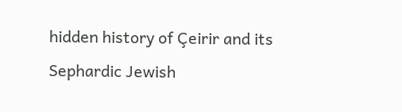hidden history of Çeirir and its Sephardic Jewish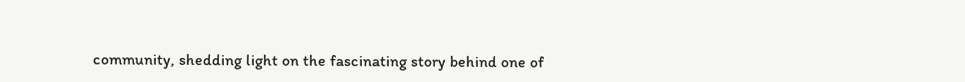community, shedding light on the fascinating story behind one of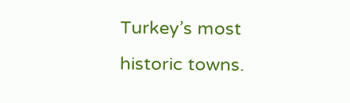Turkey’s most historic towns.